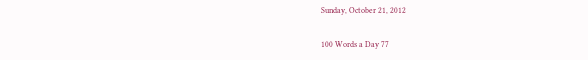Sunday, October 21, 2012

100 Words a Day 77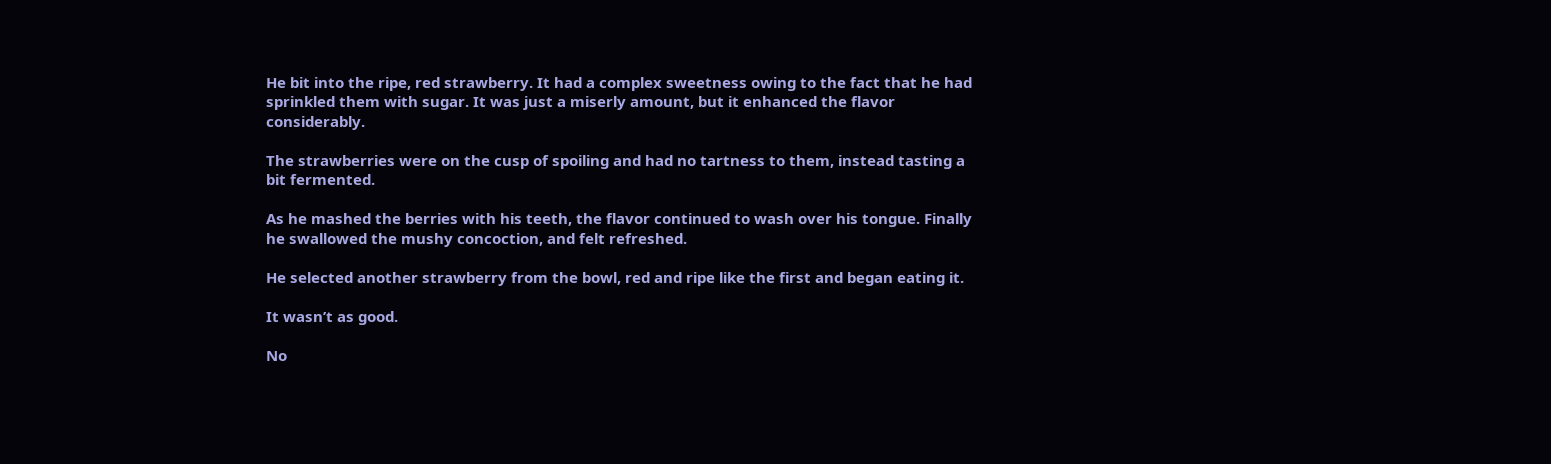He bit into the ripe, red strawberry. It had a complex sweetness owing to the fact that he had sprinkled them with sugar. It was just a miserly amount, but it enhanced the flavor considerably.

The strawberries were on the cusp of spoiling and had no tartness to them, instead tasting a bit fermented.

As he mashed the berries with his teeth, the flavor continued to wash over his tongue. Finally he swallowed the mushy concoction, and felt refreshed.

He selected another strawberry from the bowl, red and ripe like the first and began eating it.

It wasn’t as good.

No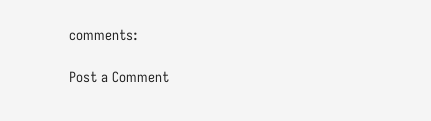comments:

Post a Comment